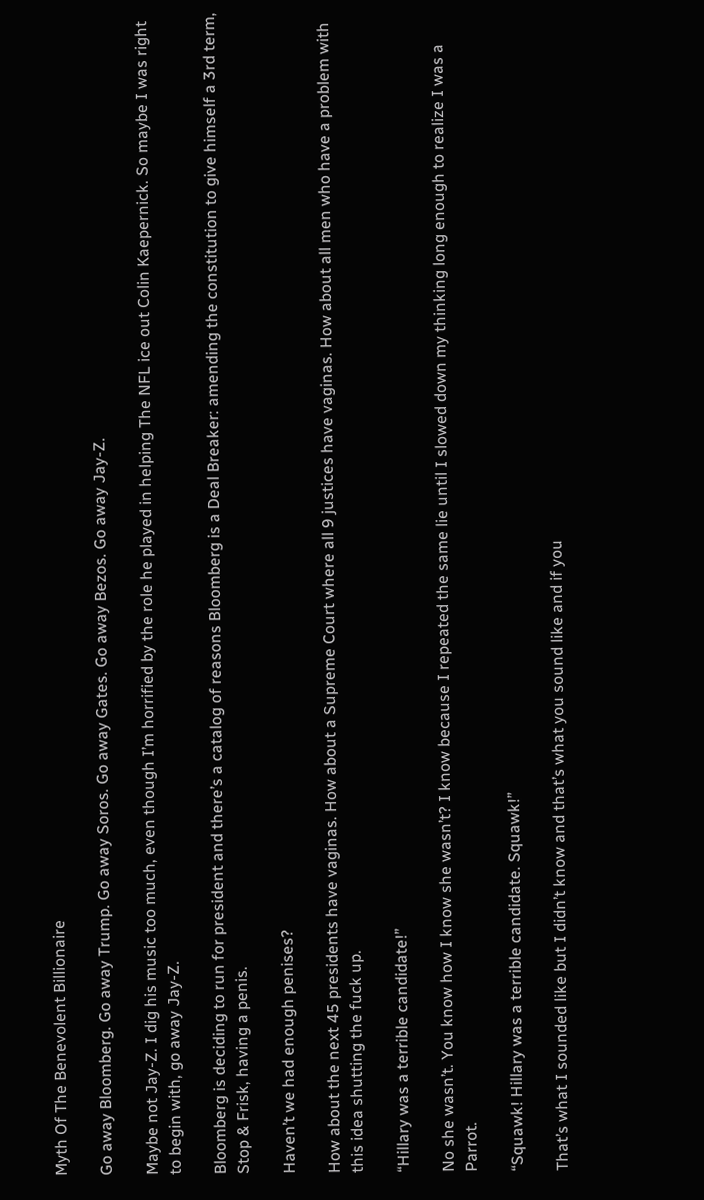Myth Of The Benevolent Billionaire

Go away Bloomberg. Go away Trump. Go away Soros. Go away Gates. Go away Bezos. Go away Jay-Z.

Maybe not Jay-Z. I dig his music too much, even though I’m horrified by the role he played in helping The NFL ice out Colin Kaepernick. So maybe I was right to begin with, go away Jay-Z.

Bloomberg is deciding to run for president and there’s a catalog of reasons Bloomberg is a Deal Breaker: amending the constitution to give himself a 3rd term, Stop & Frisk, having a penis.

Haven’t we had enough penises?

How about the next 45 presidents have vaginas. How about a Supreme Court where all 9 justices have vaginas. How about all men who have a problem with this idea shutting the fuck up.

“Hillary was a terrible candidate!”

No she wasn’t. You know how I know she wasn’t? I know because I repeated the same lie until I slowed down my thinking long enough to realize I was a Parrot.

“Squawk! Hillary was a terrible candidate. Squawk!”

That’s what I sounded like but I didn’t know and that’s what you sound like and if you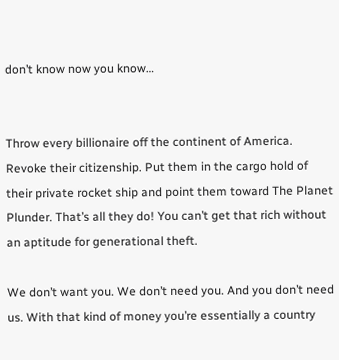don’t know now you know…


Throw every billionaire off the continent of America. Revoke their citizenship. Put them in the cargo hold of their private rocket ship and point them toward The Planet Plunder. That’s all they do! You can’t get that rich without an aptitude for generational theft.

We don’t want you. We don’t need you. And you don’t need us. With that kind of money you’re essentially a country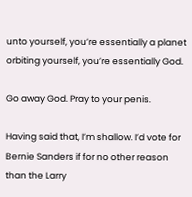unto yourself, you’re essentially a planet orbiting yourself, you’re essentially God.

Go away God. Pray to your penis.

Having said that, I’m shallow. I’d vote for Bernie Sanders if for no other reason than the Larry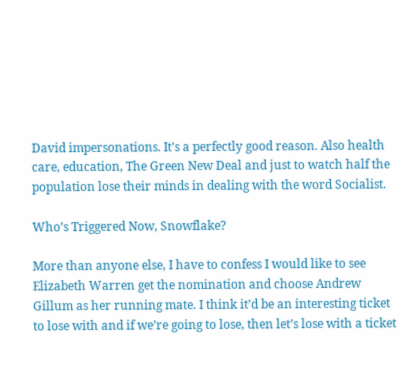David impersonations. It’s a perfectly good reason. Also health care, education, The Green New Deal and just to watch half the population lose their minds in dealing with the word Socialist.

Who’s Triggered Now, Snowflake?

More than anyone else, I have to confess I would like to see Elizabeth Warren get the nomination and choose Andrew Gillum as her running mate. I think it’d be an interesting ticket to lose with and if we’re going to lose, then let’s lose with a ticket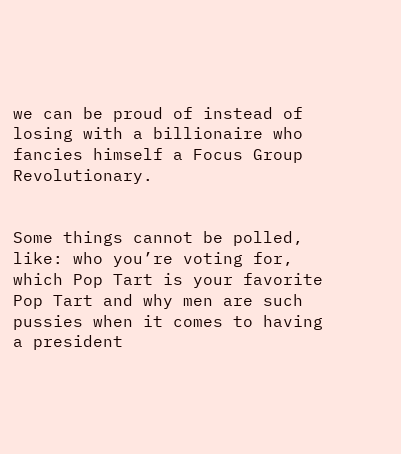we can be proud of instead of losing with a billionaire who fancies himself a Focus Group Revolutionary.


Some things cannot be polled, like: who you’re voting for, which Pop Tart is your favorite Pop Tart and why men are such pussies when it comes to having a president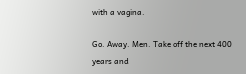with a vagina.

Go. Away. Men. Take off the next 400 years and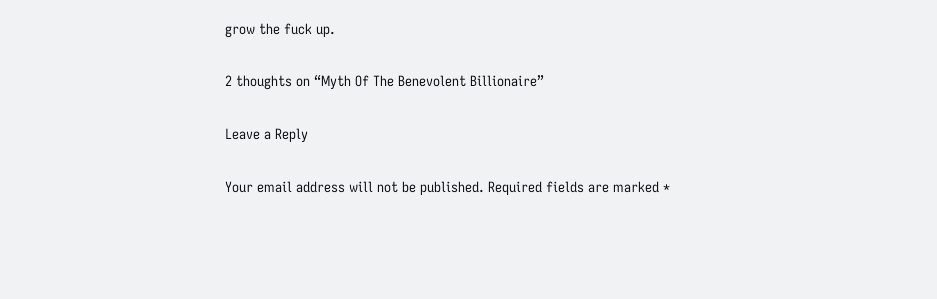grow the fuck up.

2 thoughts on “Myth Of The Benevolent Billionaire”

Leave a Reply

Your email address will not be published. Required fields are marked *